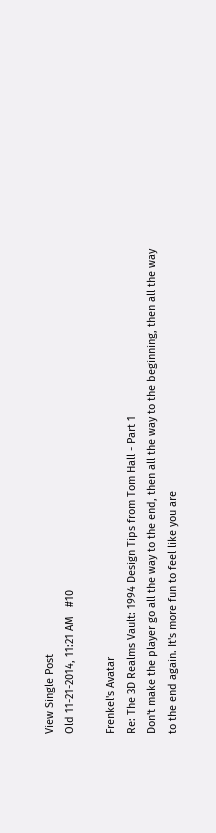View Single Post
Old 11-21-2014, 11:21 AM   #10

Frenkel's Avatar
Re: The 3D Realms Vault: 1994 Design Tips from Tom Hall - Part 1
Don't make the player go all the way to the end, then all the way to the beginning, then all the way to the end again. It's more fun to feel like you are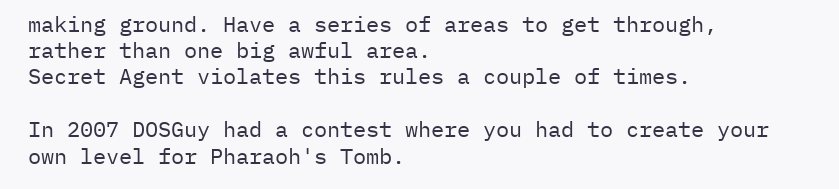making ground. Have a series of areas to get through, rather than one big awful area.
Secret Agent violates this rules a couple of times.

In 2007 DOSGuy had a contest where you had to create your own level for Pharaoh's Tomb.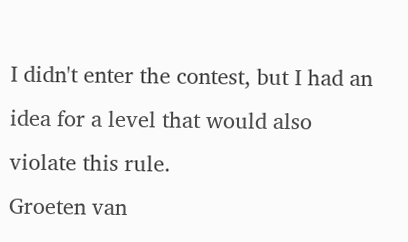I didn't enter the contest, but I had an idea for a level that would also violate this rule.
Groeten van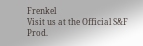Frenkel
Visit us at the Official S&F Prod.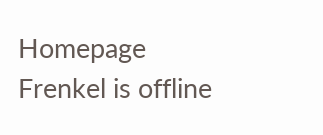Homepage
Frenkel is offline